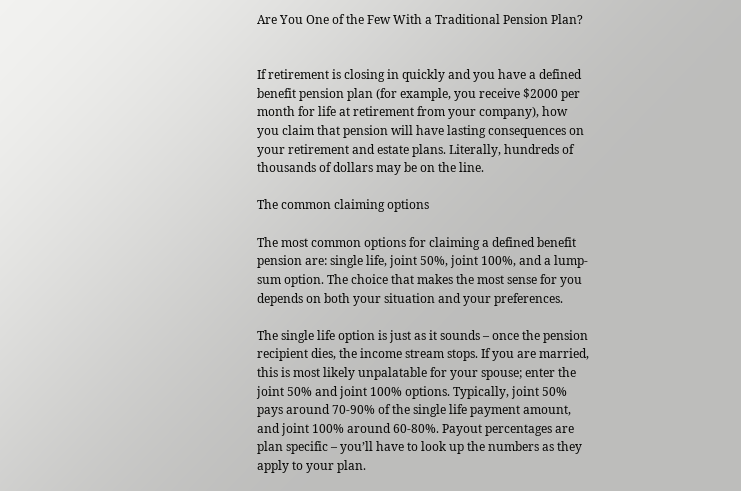Are You One of the Few With a Traditional Pension Plan?


If retirement is closing in quickly and you have a defined benefit pension plan (for example, you receive $2000 per month for life at retirement from your company), how you claim that pension will have lasting consequences on your retirement and estate plans. Literally, hundreds of thousands of dollars may be on the line.

The common claiming options

The most common options for claiming a defined benefit pension are: single life, joint 50%, joint 100%, and a lump-sum option. The choice that makes the most sense for you depends on both your situation and your preferences.

The single life option is just as it sounds – once the pension recipient dies, the income stream stops. If you are married, this is most likely unpalatable for your spouse; enter the joint 50% and joint 100% options. Typically, joint 50% pays around 70-90% of the single life payment amount, and joint 100% around 60-80%. Payout percentages are plan specific – you’ll have to look up the numbers as they apply to your plan.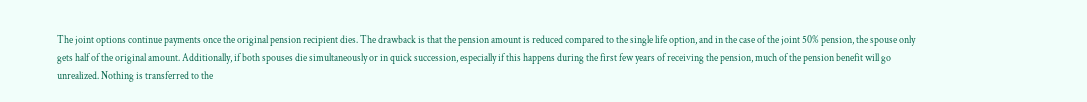The joint options continue payments once the original pension recipient dies. The drawback is that the pension amount is reduced compared to the single life option, and in the case of the joint 50% pension, the spouse only gets half of the original amount. Additionally, if both spouses die simultaneously or in quick succession, especially if this happens during the first few years of receiving the pension, much of the pension benefit will go unrealized. Nothing is transferred to the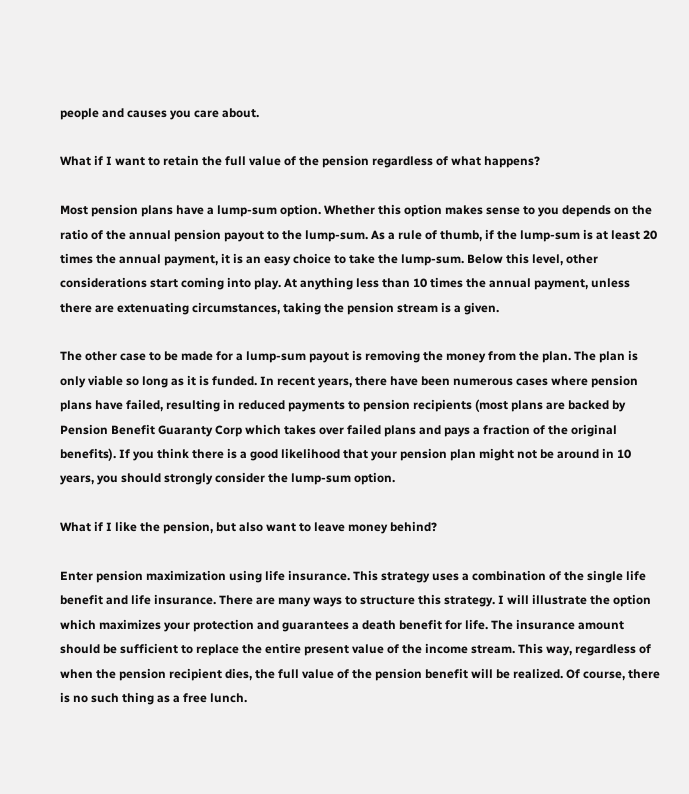people and causes you care about.

What if I want to retain the full value of the pension regardless of what happens?

Most pension plans have a lump-sum option. Whether this option makes sense to you depends on the ratio of the annual pension payout to the lump-sum. As a rule of thumb, if the lump-sum is at least 20 times the annual payment, it is an easy choice to take the lump-sum. Below this level, other considerations start coming into play. At anything less than 10 times the annual payment, unless there are extenuating circumstances, taking the pension stream is a given.

The other case to be made for a lump-sum payout is removing the money from the plan. The plan is only viable so long as it is funded. In recent years, there have been numerous cases where pension plans have failed, resulting in reduced payments to pension recipients (most plans are backed by Pension Benefit Guaranty Corp which takes over failed plans and pays a fraction of the original benefits). If you think there is a good likelihood that your pension plan might not be around in 10 years, you should strongly consider the lump-sum option.

What if I like the pension, but also want to leave money behind?

Enter pension maximization using life insurance. This strategy uses a combination of the single life benefit and life insurance. There are many ways to structure this strategy. I will illustrate the option which maximizes your protection and guarantees a death benefit for life. The insurance amount should be sufficient to replace the entire present value of the income stream. This way, regardless of when the pension recipient dies, the full value of the pension benefit will be realized. Of course, there is no such thing as a free lunch.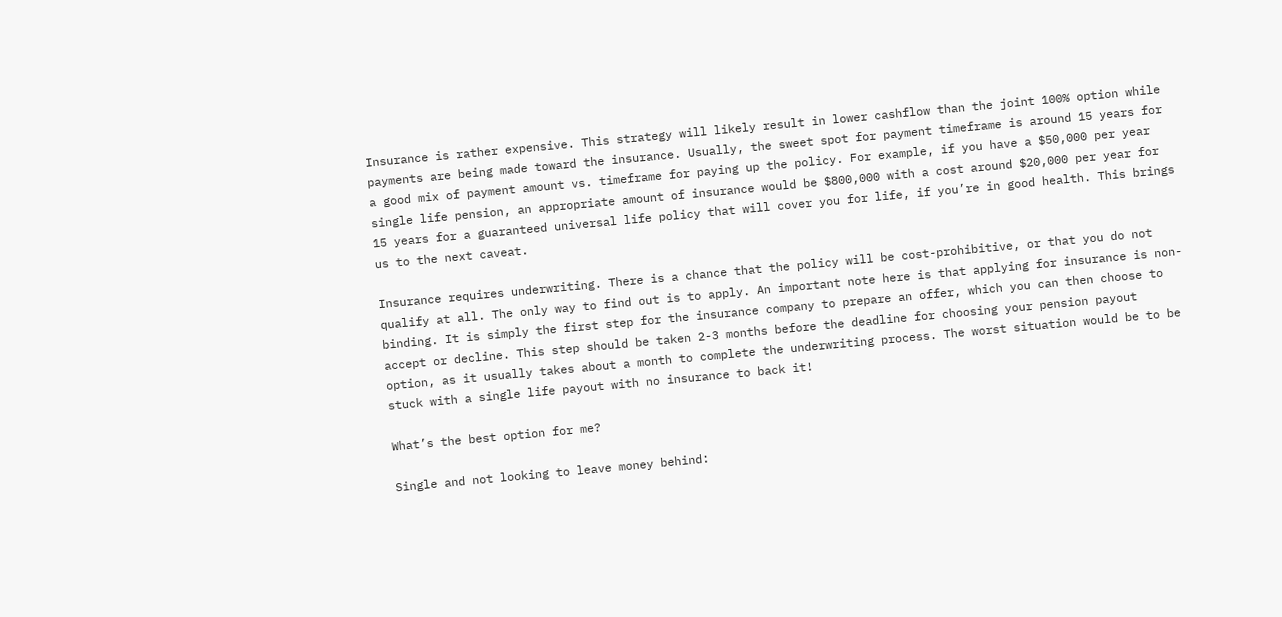Insurance is rather expensive. This strategy will likely result in lower cashflow than the joint 100% option while payments are being made toward the insurance. Usually, the sweet spot for payment timeframe is around 15 years for a good mix of payment amount vs. timeframe for paying up the policy. For example, if you have a $50,000 per year single life pension, an appropriate amount of insurance would be $800,000 with a cost around $20,000 per year for 15 years for a guaranteed universal life policy that will cover you for life, if you’re in good health. This brings us to the next caveat.

Insurance requires underwriting. There is a chance that the policy will be cost-prohibitive, or that you do not qualify at all. The only way to find out is to apply. An important note here is that applying for insurance is non-binding. It is simply the first step for the insurance company to prepare an offer, which you can then choose to accept or decline. This step should be taken 2-3 months before the deadline for choosing your pension payout option, as it usually takes about a month to complete the underwriting process. The worst situation would be to be stuck with a single life payout with no insurance to back it!

What’s the best option for me?

Single and not looking to leave money behind: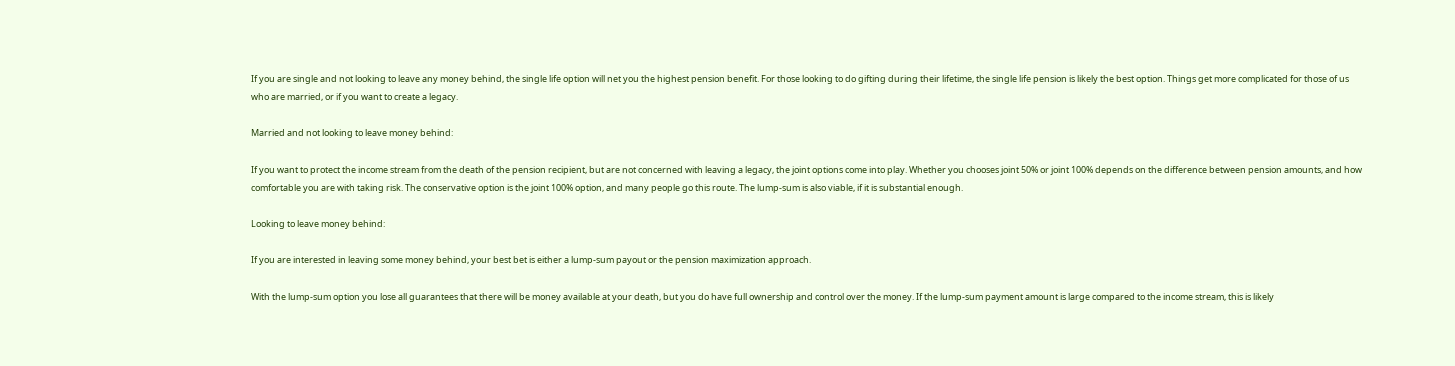If you are single and not looking to leave any money behind, the single life option will net you the highest pension benefit. For those looking to do gifting during their lifetime, the single life pension is likely the best option. Things get more complicated for those of us who are married, or if you want to create a legacy.

Married and not looking to leave money behind:

If you want to protect the income stream from the death of the pension recipient, but are not concerned with leaving a legacy, the joint options come into play. Whether you chooses joint 50% or joint 100% depends on the difference between pension amounts, and how comfortable you are with taking risk. The conservative option is the joint 100% option, and many people go this route. The lump-sum is also viable, if it is substantial enough.

Looking to leave money behind:

If you are interested in leaving some money behind, your best bet is either a lump-sum payout or the pension maximization approach.

With the lump-sum option you lose all guarantees that there will be money available at your death, but you do have full ownership and control over the money. If the lump-sum payment amount is large compared to the income stream, this is likely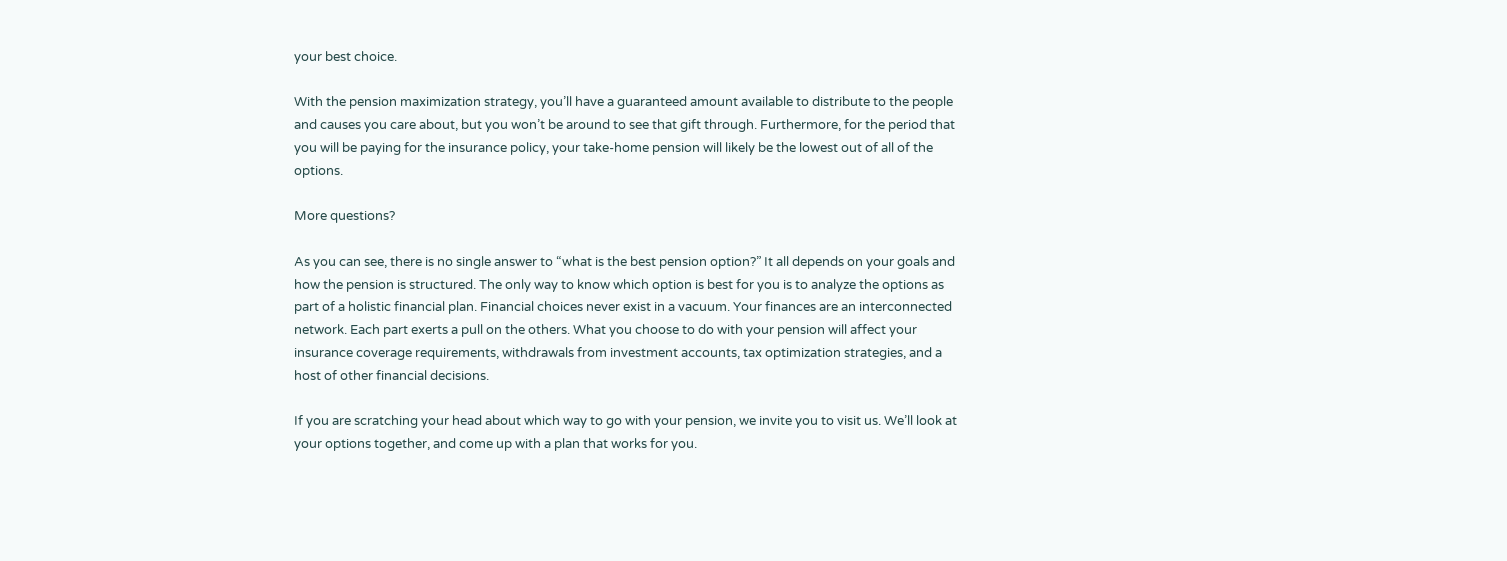your best choice.

With the pension maximization strategy, you’ll have a guaranteed amount available to distribute to the people and causes you care about, but you won’t be around to see that gift through. Furthermore, for the period that you will be paying for the insurance policy, your take-home pension will likely be the lowest out of all of the options.

More questions?

As you can see, there is no single answer to “what is the best pension option?” It all depends on your goals and how the pension is structured. The only way to know which option is best for you is to analyze the options as part of a holistic financial plan. Financial choices never exist in a vacuum. Your finances are an interconnected network. Each part exerts a pull on the others. What you choose to do with your pension will affect your insurance coverage requirements, withdrawals from investment accounts, tax optimization strategies, and a host of other financial decisions.

If you are scratching your head about which way to go with your pension, we invite you to visit us. We’ll look at your options together, and come up with a plan that works for you.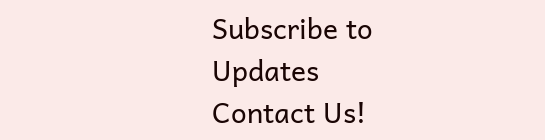Subscribe to Updates             Contact Us!